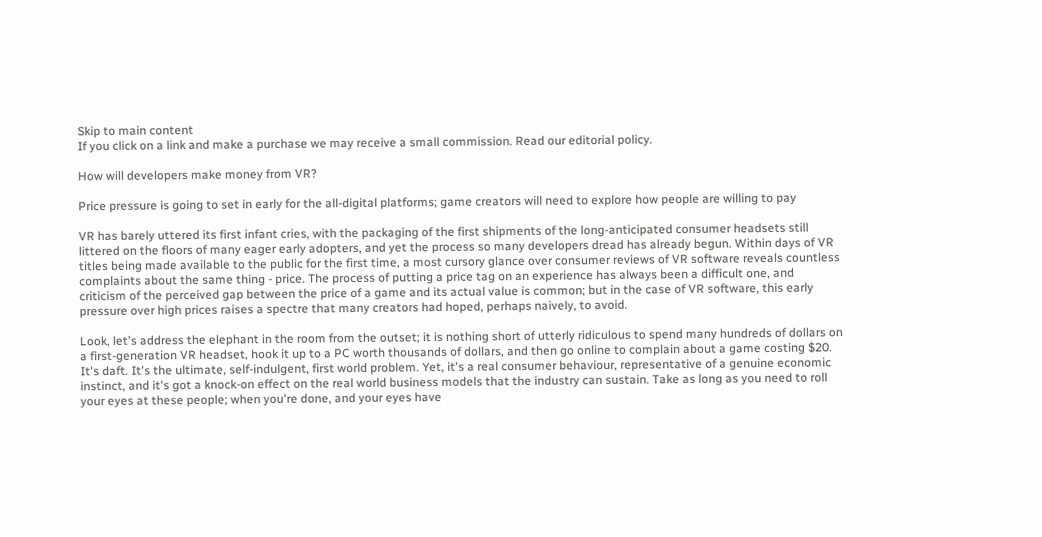Skip to main content
If you click on a link and make a purchase we may receive a small commission. Read our editorial policy.

How will developers make money from VR?

Price pressure is going to set in early for the all-digital platforms; game creators will need to explore how people are willing to pay

VR has barely uttered its first infant cries, with the packaging of the first shipments of the long-anticipated consumer headsets still littered on the floors of many eager early adopters, and yet the process so many developers dread has already begun. Within days of VR titles being made available to the public for the first time, a most cursory glance over consumer reviews of VR software reveals countless complaints about the same thing - price. The process of putting a price tag on an experience has always been a difficult one, and criticism of the perceived gap between the price of a game and its actual value is common; but in the case of VR software, this early pressure over high prices raises a spectre that many creators had hoped, perhaps naively, to avoid.

Look, let's address the elephant in the room from the outset; it is nothing short of utterly ridiculous to spend many hundreds of dollars on a first-generation VR headset, hook it up to a PC worth thousands of dollars, and then go online to complain about a game costing $20. It's daft. It's the ultimate, self-indulgent, first world problem. Yet, it's a real consumer behaviour, representative of a genuine economic instinct, and it's got a knock-on effect on the real world business models that the industry can sustain. Take as long as you need to roll your eyes at these people; when you're done, and your eyes have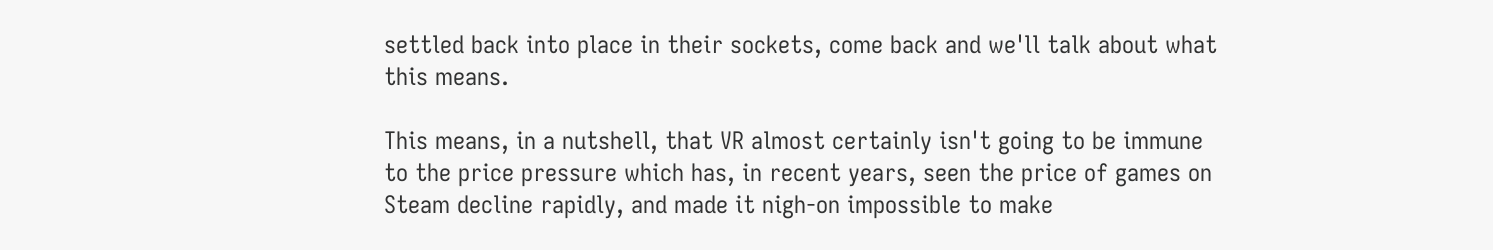settled back into place in their sockets, come back and we'll talk about what this means.

This means, in a nutshell, that VR almost certainly isn't going to be immune to the price pressure which has, in recent years, seen the price of games on Steam decline rapidly, and made it nigh-on impossible to make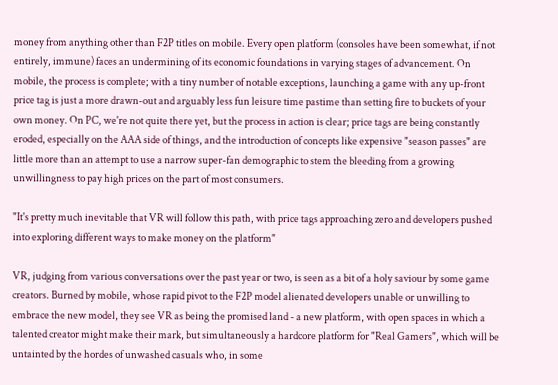money from anything other than F2P titles on mobile. Every open platform (consoles have been somewhat, if not entirely, immune) faces an undermining of its economic foundations in varying stages of advancement. On mobile, the process is complete; with a tiny number of notable exceptions, launching a game with any up-front price tag is just a more drawn-out and arguably less fun leisure time pastime than setting fire to buckets of your own money. On PC, we're not quite there yet, but the process in action is clear; price tags are being constantly eroded, especially on the AAA side of things, and the introduction of concepts like expensive "season passes" are little more than an attempt to use a narrow super-fan demographic to stem the bleeding from a growing unwillingness to pay high prices on the part of most consumers.

"It's pretty much inevitable that VR will follow this path, with price tags approaching zero and developers pushed into exploring different ways to make money on the platform"

VR, judging from various conversations over the past year or two, is seen as a bit of a holy saviour by some game creators. Burned by mobile, whose rapid pivot to the F2P model alienated developers unable or unwilling to embrace the new model, they see VR as being the promised land - a new platform, with open spaces in which a talented creator might make their mark, but simultaneously a hardcore platform for "Real Gamers", which will be untainted by the hordes of unwashed casuals who, in some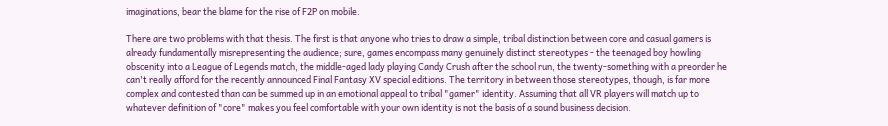imaginations, bear the blame for the rise of F2P on mobile.

There are two problems with that thesis. The first is that anyone who tries to draw a simple, tribal distinction between core and casual gamers is already fundamentally misrepresenting the audience; sure, games encompass many genuinely distinct stereotypes - the teenaged boy howling obscenity into a League of Legends match, the middle-aged lady playing Candy Crush after the school run, the twenty-something with a preorder he can't really afford for the recently announced Final Fantasy XV special editions. The territory in between those stereotypes, though, is far more complex and contested than can be summed up in an emotional appeal to tribal "gamer" identity. Assuming that all VR players will match up to whatever definition of "core" makes you feel comfortable with your own identity is not the basis of a sound business decision.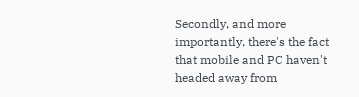Secondly, and more importantly, there's the fact that mobile and PC haven't headed away from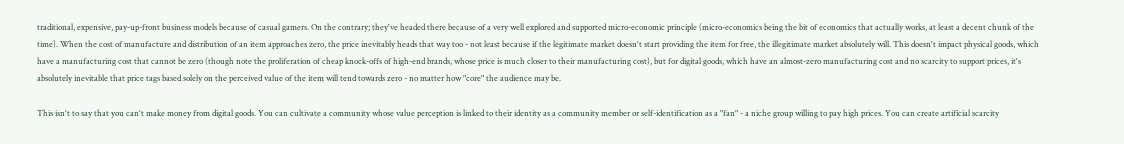traditional, expensive, pay-up-front business models because of casual gamers. On the contrary; they've headed there because of a very well explored and supported micro-economic principle (micro-economics being the bit of economics that actually works, at least a decent chunk of the time). When the cost of manufacture and distribution of an item approaches zero, the price inevitably heads that way too - not least because if the legitimate market doesn't start providing the item for free, the illegitimate market absolutely will. This doesn't impact physical goods, which have a manufacturing cost that cannot be zero (though note the proliferation of cheap knock-offs of high-end brands, whose price is much closer to their manufacturing cost), but for digital goods, which have an almost-zero manufacturing cost and no scarcity to support prices, it's absolutely inevitable that price tags based solely on the perceived value of the item will tend towards zero - no matter how "core" the audience may be.

This isn't to say that you can't make money from digital goods. You can cultivate a community whose value perception is linked to their identity as a community member or self-identification as a "fan" - a niche group willing to pay high prices. You can create artificial scarcity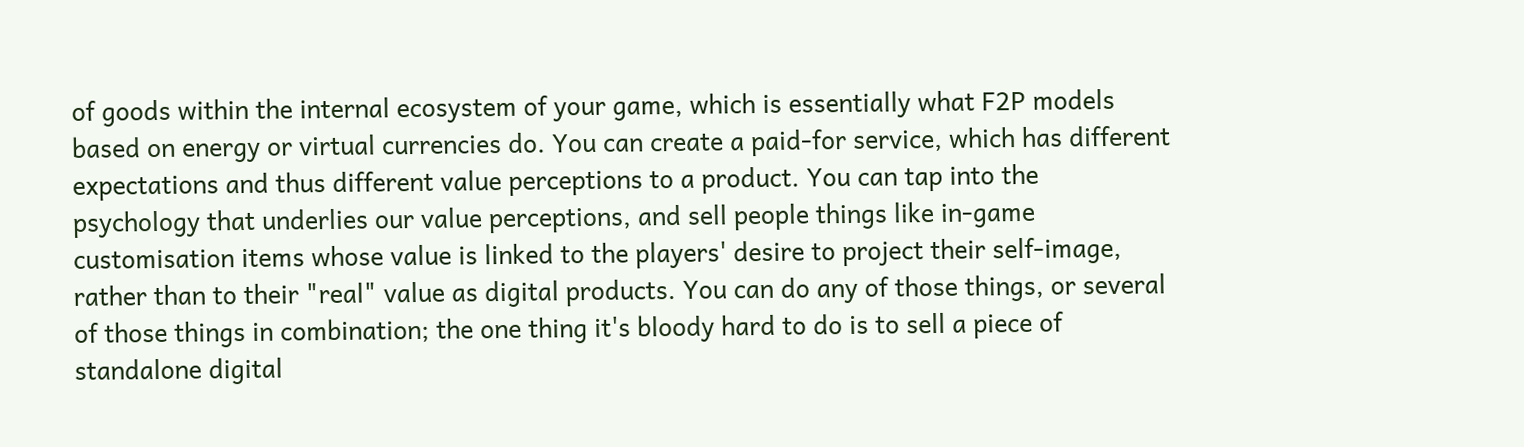of goods within the internal ecosystem of your game, which is essentially what F2P models based on energy or virtual currencies do. You can create a paid-for service, which has different expectations and thus different value perceptions to a product. You can tap into the psychology that underlies our value perceptions, and sell people things like in-game customisation items whose value is linked to the players' desire to project their self-image, rather than to their "real" value as digital products. You can do any of those things, or several of those things in combination; the one thing it's bloody hard to do is to sell a piece of standalone digital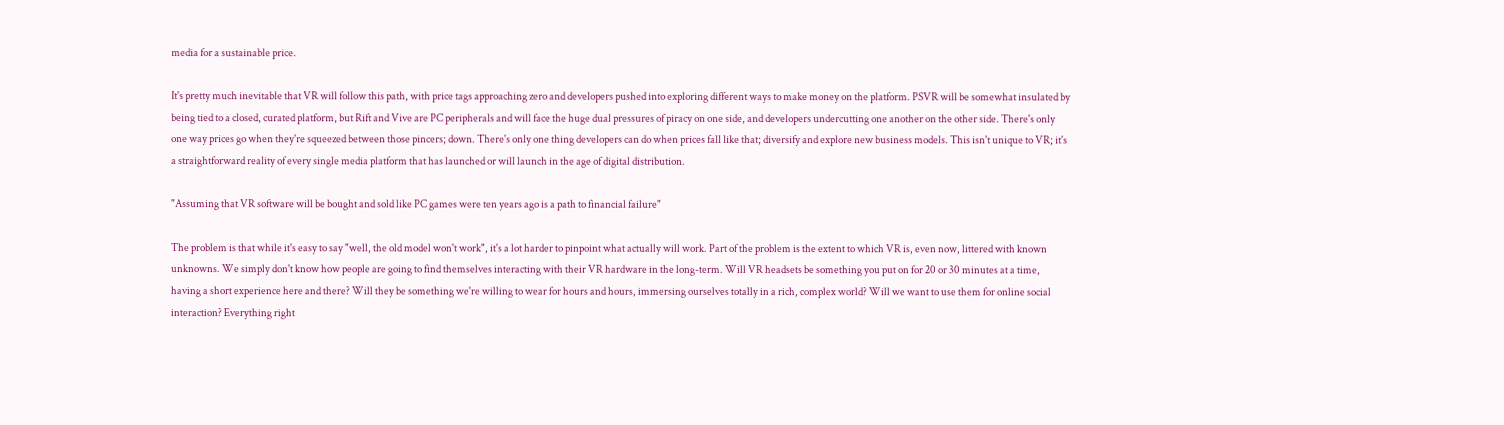media for a sustainable price.

It's pretty much inevitable that VR will follow this path, with price tags approaching zero and developers pushed into exploring different ways to make money on the platform. PSVR will be somewhat insulated by being tied to a closed, curated platform, but Rift and Vive are PC peripherals and will face the huge dual pressures of piracy on one side, and developers undercutting one another on the other side. There's only one way prices go when they're squeezed between those pincers; down. There's only one thing developers can do when prices fall like that; diversify and explore new business models. This isn't unique to VR; it's a straightforward reality of every single media platform that has launched or will launch in the age of digital distribution.

"Assuming that VR software will be bought and sold like PC games were ten years ago is a path to financial failure"

The problem is that while it's easy to say "well, the old model won't work", it's a lot harder to pinpoint what actually will work. Part of the problem is the extent to which VR is, even now, littered with known unknowns. We simply don't know how people are going to find themselves interacting with their VR hardware in the long-term. Will VR headsets be something you put on for 20 or 30 minutes at a time, having a short experience here and there? Will they be something we're willing to wear for hours and hours, immersing ourselves totally in a rich, complex world? Will we want to use them for online social interaction? Everything right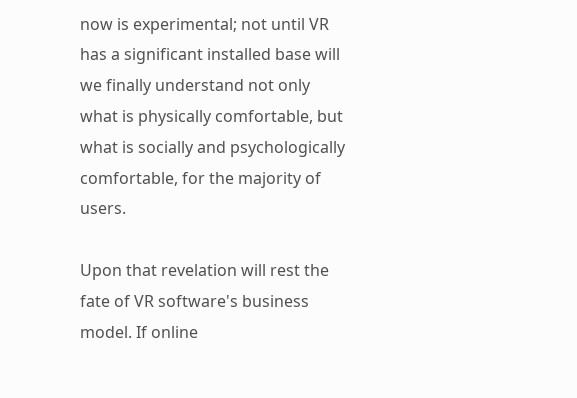now is experimental; not until VR has a significant installed base will we finally understand not only what is physically comfortable, but what is socially and psychologically comfortable, for the majority of users.

Upon that revelation will rest the fate of VR software's business model. If online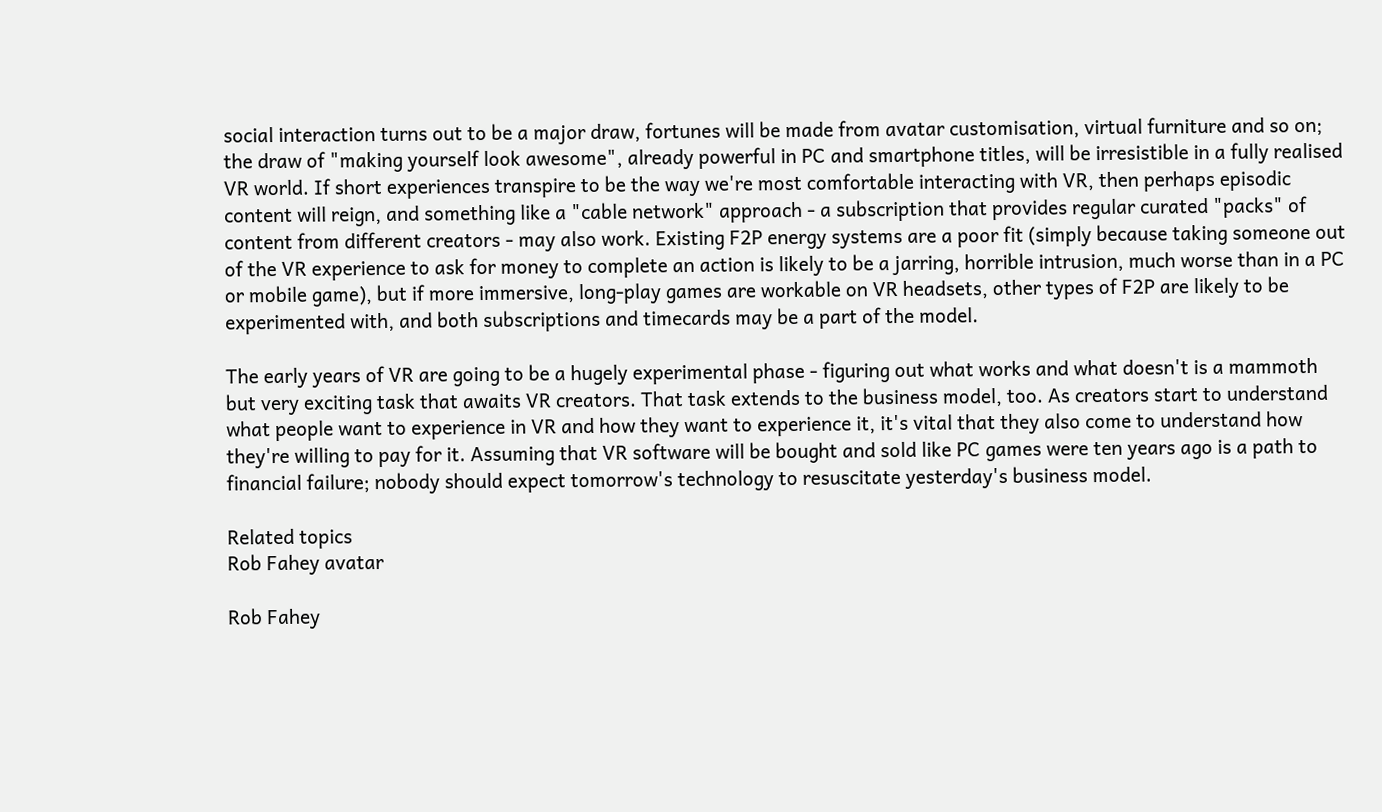social interaction turns out to be a major draw, fortunes will be made from avatar customisation, virtual furniture and so on; the draw of "making yourself look awesome", already powerful in PC and smartphone titles, will be irresistible in a fully realised VR world. If short experiences transpire to be the way we're most comfortable interacting with VR, then perhaps episodic content will reign, and something like a "cable network" approach - a subscription that provides regular curated "packs" of content from different creators - may also work. Existing F2P energy systems are a poor fit (simply because taking someone out of the VR experience to ask for money to complete an action is likely to be a jarring, horrible intrusion, much worse than in a PC or mobile game), but if more immersive, long-play games are workable on VR headsets, other types of F2P are likely to be experimented with, and both subscriptions and timecards may be a part of the model.

The early years of VR are going to be a hugely experimental phase - figuring out what works and what doesn't is a mammoth but very exciting task that awaits VR creators. That task extends to the business model, too. As creators start to understand what people want to experience in VR and how they want to experience it, it's vital that they also come to understand how they're willing to pay for it. Assuming that VR software will be bought and sold like PC games were ten years ago is a path to financial failure; nobody should expect tomorrow's technology to resuscitate yesterday's business model.

Related topics
Rob Fahey avatar

Rob Fahey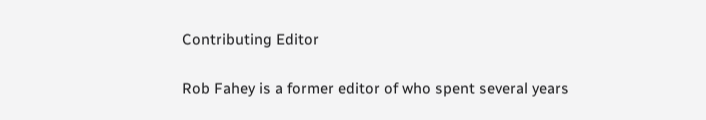Contributing Editor

Rob Fahey is a former editor of who spent several years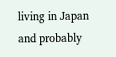living in Japan and probably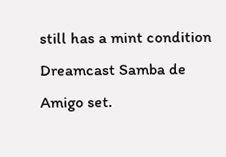still has a mint condition Dreamcast Samba de Amigo set.